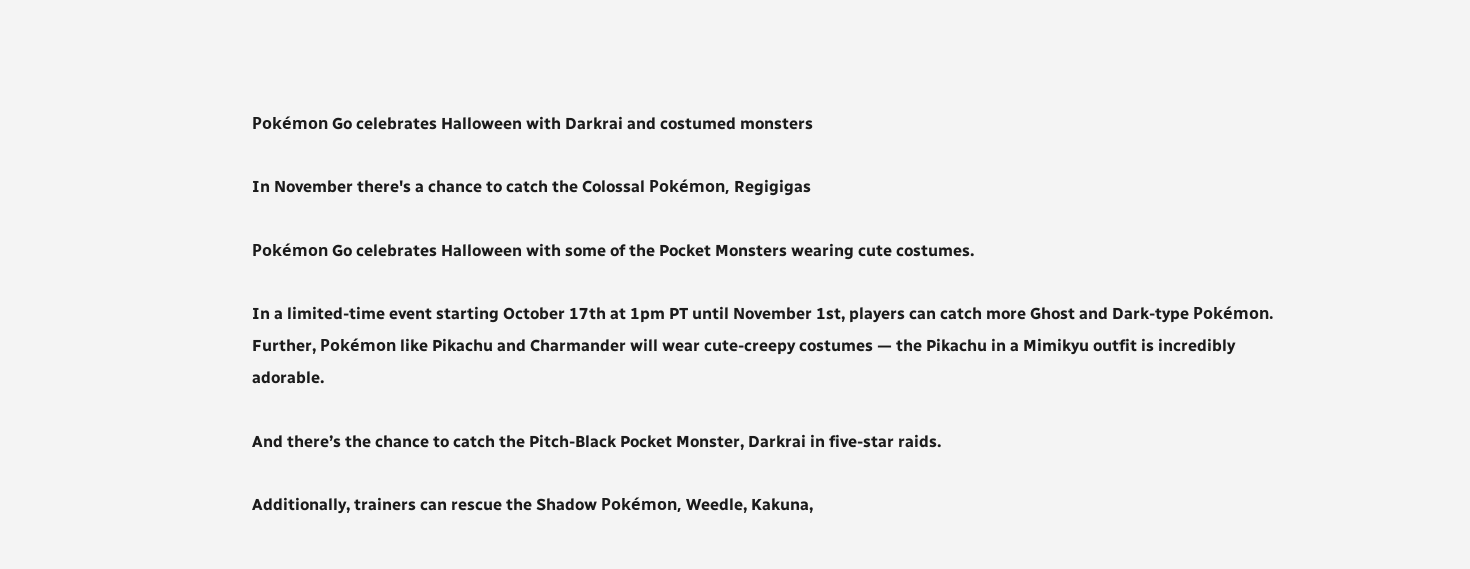Pokémon Go celebrates Halloween with Darkrai and costumed monsters

In November there's a chance to catch the Colossal Pokémon, Regigigas

Pokémon Go celebrates Halloween with some of the Pocket Monsters wearing cute costumes.

In a limited-time event starting October 17th at 1pm PT until November 1st, players can catch more Ghost and Dark-type Pokémon. Further, Pokémon like Pikachu and Charmander will wear cute-creepy costumes — the Pikachu in a Mimikyu outfit is incredibly adorable.

And there’s the chance to catch the Pitch-Black Pocket Monster, Darkrai in five-star raids.

Additionally, trainers can rescue the Shadow Pokémon, Weedle, Kakuna,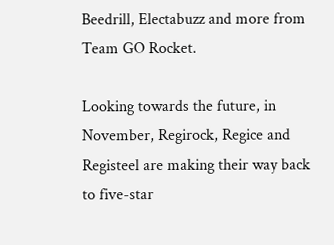Beedrill, Electabuzz and more from Team GO Rocket.

Looking towards the future, in November, Regirock, Regice and Registeel are making their way back to five-star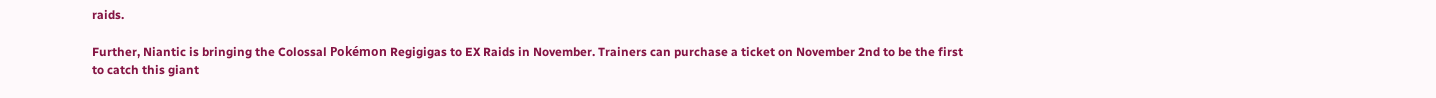raids.

Further, Niantic is bringing the Colossal Pokémon Regigigas to EX Raids in November. Trainers can purchase a ticket on November 2nd to be the first to catch this giant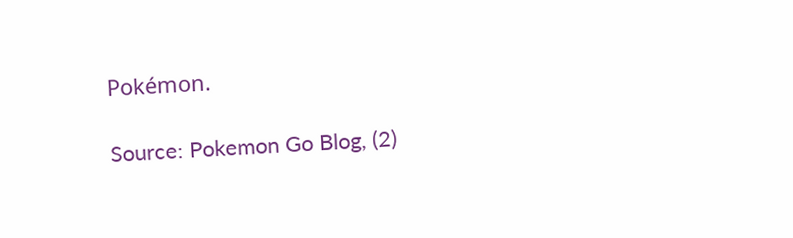Pokémon.

Source: Pokemon Go Blog, (2)